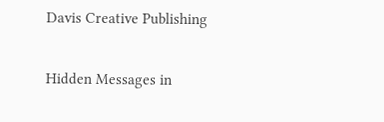Davis Creative Publishing

Hidden Messages in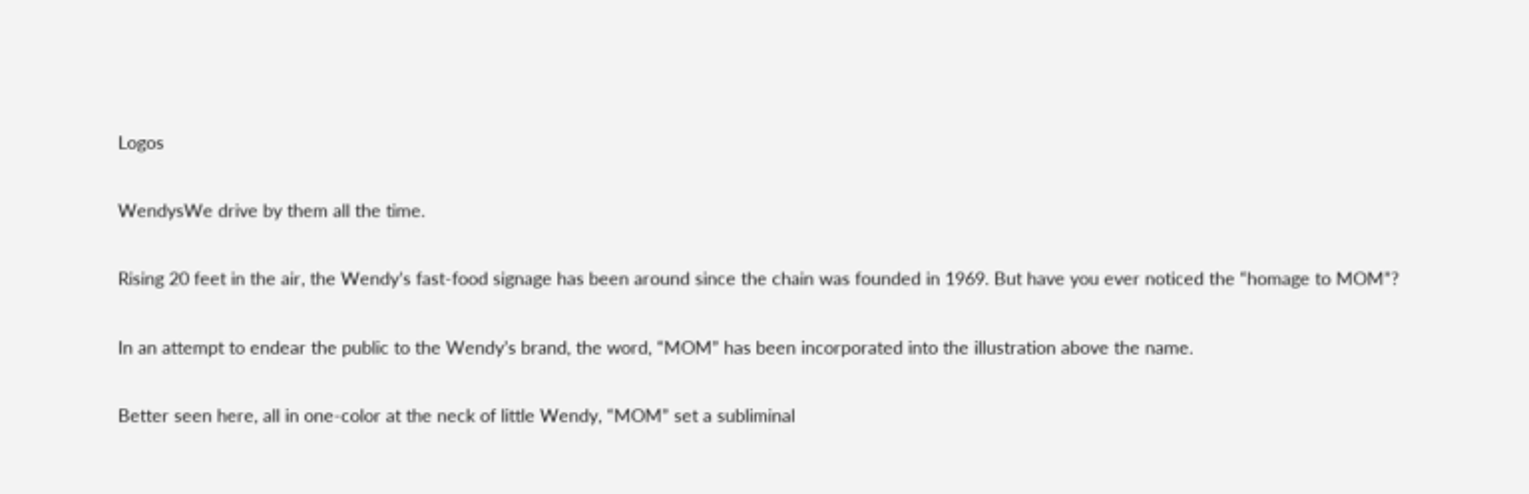Logos

WendysWe drive by them all the time.

Rising 20 feet in the air, the Wendy’s fast-food signage has been around since the chain was founded in 1969. But have you ever noticed the “homage to MOM”?

In an attempt to endear the public to the Wendy’s brand, the word, “MOM” has been incorporated into the illustration above the name.

Better seen here, all in one-color at the neck of little Wendy, “MOM” set a subliminal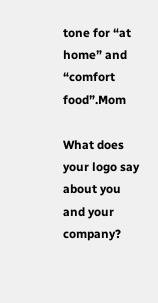tone for “at home” and “comfort food”.Mom

What does your logo say about you and your company?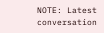NOTE: Latest conversation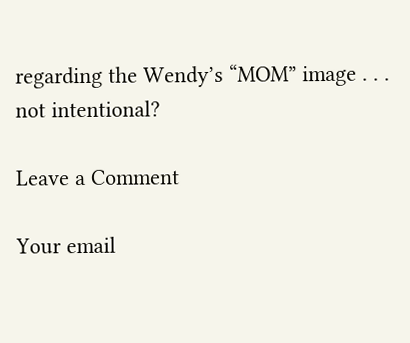regarding the Wendy’s “MOM” image . . . not intentional?

Leave a Comment

Your email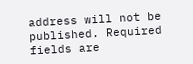address will not be published. Required fields are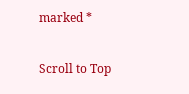marked *

Scroll to Top